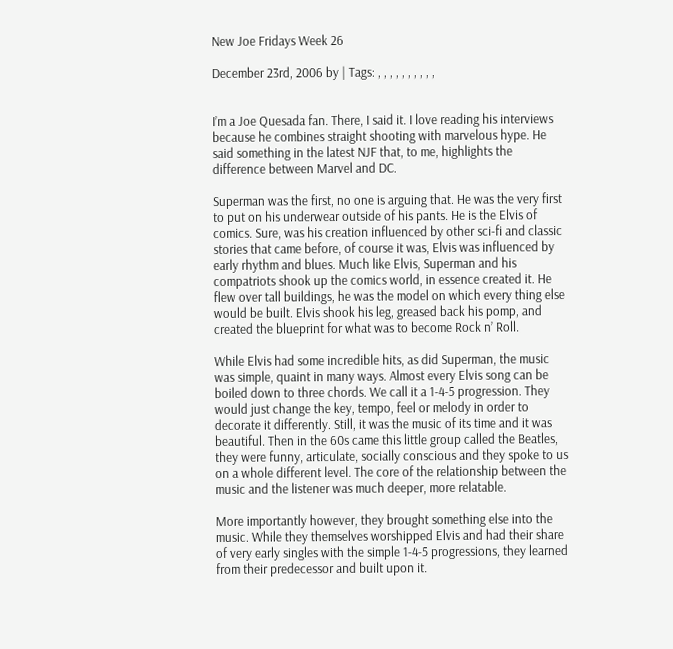New Joe Fridays Week 26

December 23rd, 2006 by | Tags: , , , , , , , , , ,


I’m a Joe Quesada fan. There, I said it. I love reading his interviews because he combines straight shooting with marvelous hype. He said something in the latest NJF that, to me, highlights the difference between Marvel and DC.

Superman was the first, no one is arguing that. He was the very first to put on his underwear outside of his pants. He is the Elvis of comics. Sure, was his creation influenced by other sci-fi and classic stories that came before, of course it was, Elvis was influenced by early rhythm and blues. Much like Elvis, Superman and his compatriots shook up the comics world, in essence created it. He flew over tall buildings, he was the model on which every thing else would be built. Elvis shook his leg, greased back his pomp, and created the blueprint for what was to become Rock n’ Roll.

While Elvis had some incredible hits, as did Superman, the music was simple, quaint in many ways. Almost every Elvis song can be boiled down to three chords. We call it a 1-4-5 progression. They would just change the key, tempo, feel or melody in order to decorate it differently. Still, it was the music of its time and it was beautiful. Then in the 60s came this little group called the Beatles, they were funny, articulate, socially conscious and they spoke to us on a whole different level. The core of the relationship between the music and the listener was much deeper, more relatable.

More importantly however, they brought something else into the music. While they themselves worshipped Elvis and had their share of very early singles with the simple 1-4-5 progressions, they learned from their predecessor and built upon it.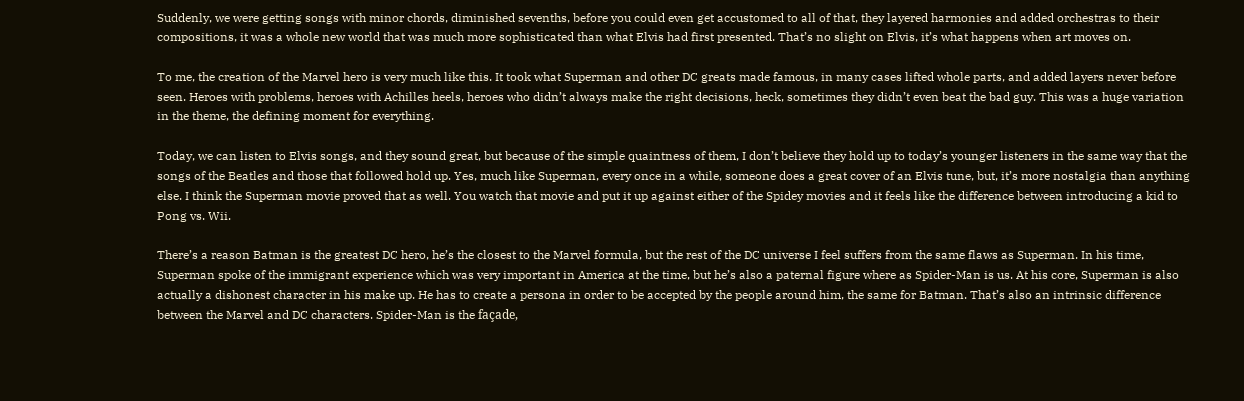Suddenly, we were getting songs with minor chords, diminished sevenths, before you could even get accustomed to all of that, they layered harmonies and added orchestras to their compositions, it was a whole new world that was much more sophisticated than what Elvis had first presented. That’s no slight on Elvis, it’s what happens when art moves on.

To me, the creation of the Marvel hero is very much like this. It took what Superman and other DC greats made famous, in many cases lifted whole parts, and added layers never before seen. Heroes with problems, heroes with Achilles heels, heroes who didn’t always make the right decisions, heck, sometimes they didn’t even beat the bad guy. This was a huge variation in the theme, the defining moment for everything.

Today, we can listen to Elvis songs, and they sound great, but because of the simple quaintness of them, I don’t believe they hold up to today’s younger listeners in the same way that the songs of the Beatles and those that followed hold up. Yes, much like Superman, every once in a while, someone does a great cover of an Elvis tune, but, it’s more nostalgia than anything else. I think the Superman movie proved that as well. You watch that movie and put it up against either of the Spidey movies and it feels like the difference between introducing a kid to Pong vs. Wii.

There’s a reason Batman is the greatest DC hero, he’s the closest to the Marvel formula, but the rest of the DC universe I feel suffers from the same flaws as Superman. In his time, Superman spoke of the immigrant experience which was very important in America at the time, but he’s also a paternal figure where as Spider-Man is us. At his core, Superman is also actually a dishonest character in his make up. He has to create a persona in order to be accepted by the people around him, the same for Batman. That’s also an intrinsic difference between the Marvel and DC characters. Spider-Man is the façade,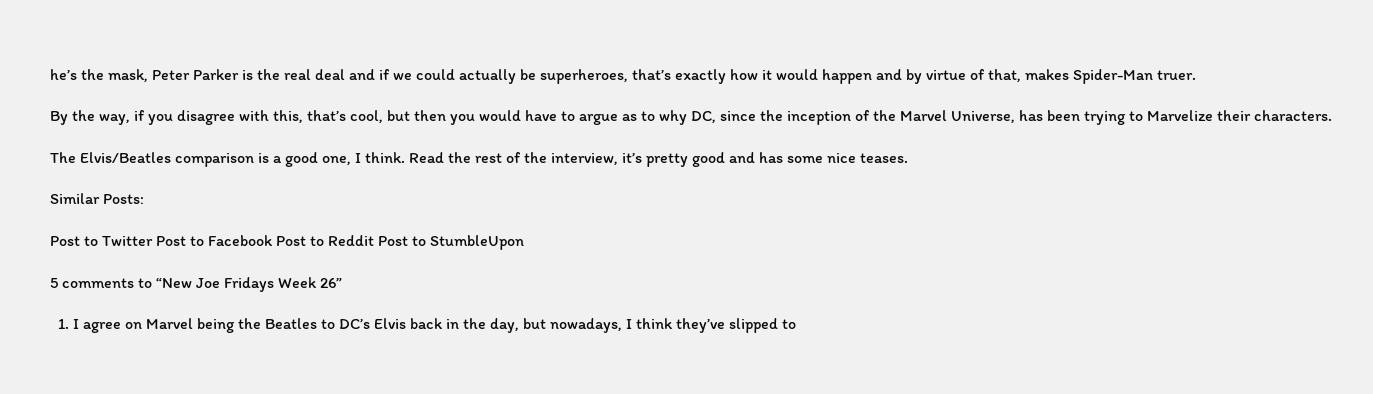he’s the mask, Peter Parker is the real deal and if we could actually be superheroes, that’s exactly how it would happen and by virtue of that, makes Spider-Man truer.

By the way, if you disagree with this, that’s cool, but then you would have to argue as to why DC, since the inception of the Marvel Universe, has been trying to Marvelize their characters.

The Elvis/Beatles comparison is a good one, I think. Read the rest of the interview, it’s pretty good and has some nice teases.

Similar Posts:

Post to Twitter Post to Facebook Post to Reddit Post to StumbleUpon

5 comments to “New Joe Fridays Week 26”

  1. I agree on Marvel being the Beatles to DC’s Elvis back in the day, but nowadays, I think they’ve slipped to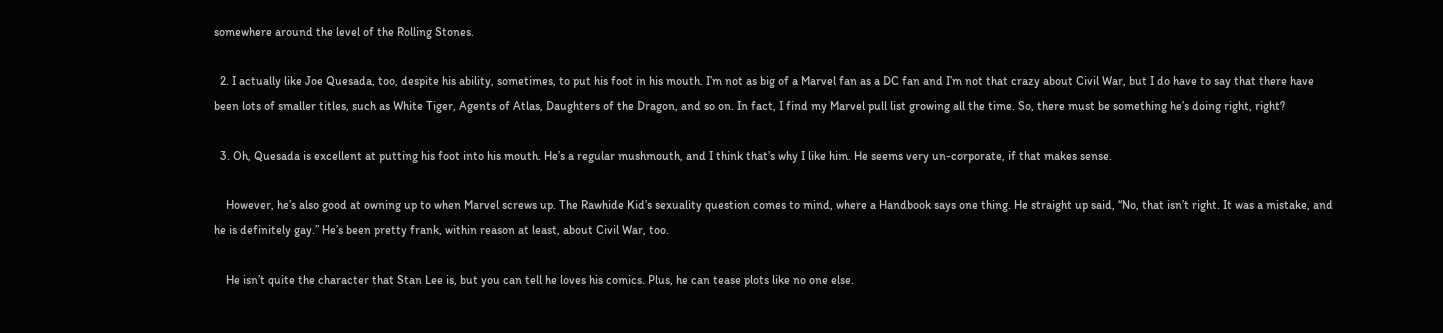somewhere around the level of the Rolling Stones.

  2. I actually like Joe Quesada, too, despite his ability, sometimes, to put his foot in his mouth. I’m not as big of a Marvel fan as a DC fan and I’m not that crazy about Civil War, but I do have to say that there have been lots of smaller titles, such as White Tiger, Agents of Atlas, Daughters of the Dragon, and so on. In fact, I find my Marvel pull list growing all the time. So, there must be something he’s doing right, right?

  3. Oh, Quesada is excellent at putting his foot into his mouth. He’s a regular mushmouth, and I think that’s why I like him. He seems very un-corporate, if that makes sense.

    However, he’s also good at owning up to when Marvel screws up. The Rawhide Kid’s sexuality question comes to mind, where a Handbook says one thing. He straight up said, “No, that isn’t right. It was a mistake, and he is definitely gay.” He’s been pretty frank, within reason at least, about Civil War, too.

    He isn’t quite the character that Stan Lee is, but you can tell he loves his comics. Plus, he can tease plots like no one else.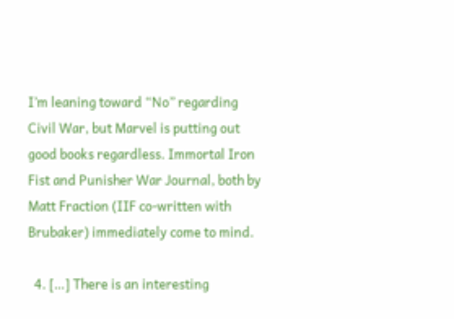I’m leaning toward “No” regarding Civil War, but Marvel is putting out good books regardless. Immortal Iron Fist and Punisher War Journal, both by Matt Fraction (IIF co-written with Brubaker) immediately come to mind.

  4. […] There is an interesting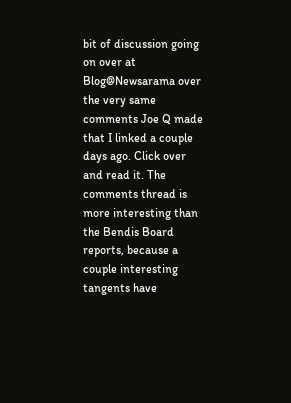bit of discussion going on over at Blog@Newsarama over the very same comments Joe Q made that I linked a couple days ago. Click over and read it. The comments thread is more interesting than the Bendis Board reports, because a couple interesting tangents have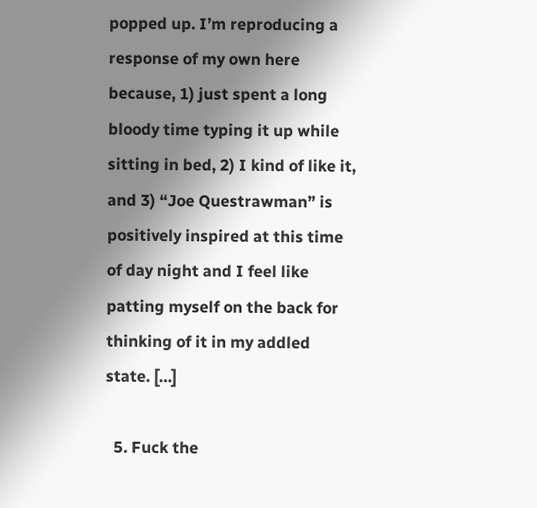popped up. I’m reproducing a response of my own here because, 1) just spent a long bloody time typing it up while sitting in bed, 2) I kind of like it, and 3) “Joe Questrawman” is positively inspired at this time of day night and I feel like patting myself on the back for thinking of it in my addled state. […]

  5. Fuck the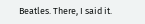Beatles. There, I said it.